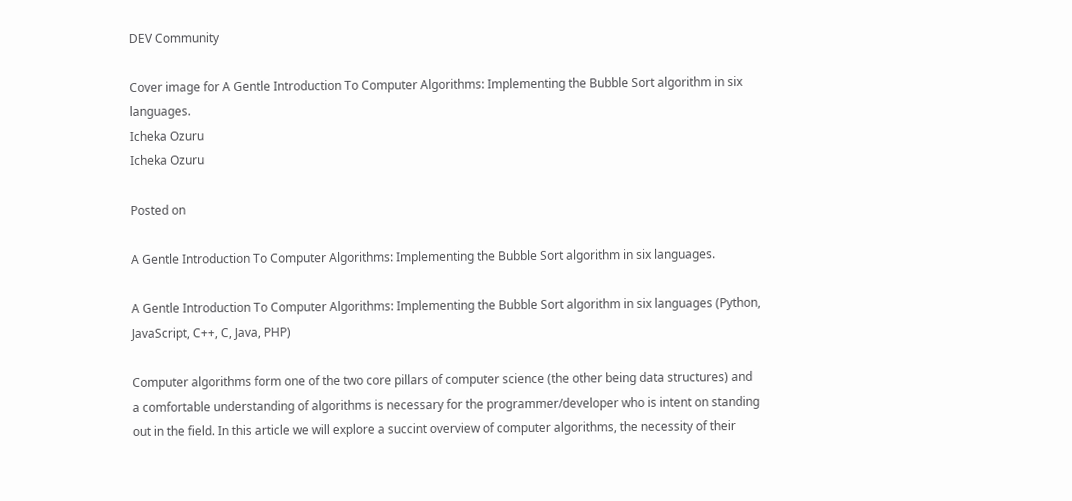DEV Community

Cover image for A Gentle Introduction To Computer Algorithms: Implementing the Bubble Sort algorithm in six languages.
Icheka Ozuru
Icheka Ozuru

Posted on

A Gentle Introduction To Computer Algorithms: Implementing the Bubble Sort algorithm in six languages.

A Gentle Introduction To Computer Algorithms: Implementing the Bubble Sort algorithm in six languages (Python, JavaScript, C++, C, Java, PHP)

Computer algorithms form one of the two core pillars of computer science (the other being data structures) and a comfortable understanding of algorithms is necessary for the programmer/developer who is intent on standing out in the field. In this article we will explore a succint overview of computer algorithms, the necessity of their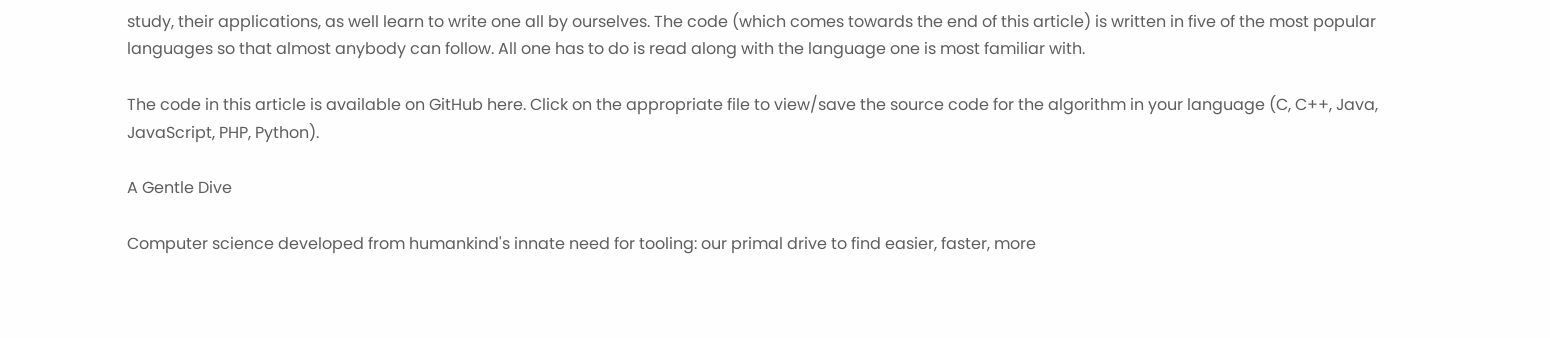study, their applications, as well learn to write one all by ourselves. The code (which comes towards the end of this article) is written in five of the most popular languages so that almost anybody can follow. All one has to do is read along with the language one is most familiar with.

The code in this article is available on GitHub here. Click on the appropriate file to view/save the source code for the algorithm in your language (C, C++, Java, JavaScript, PHP, Python).

A Gentle Dive

Computer science developed from humankind's innate need for tooling: our primal drive to find easier, faster, more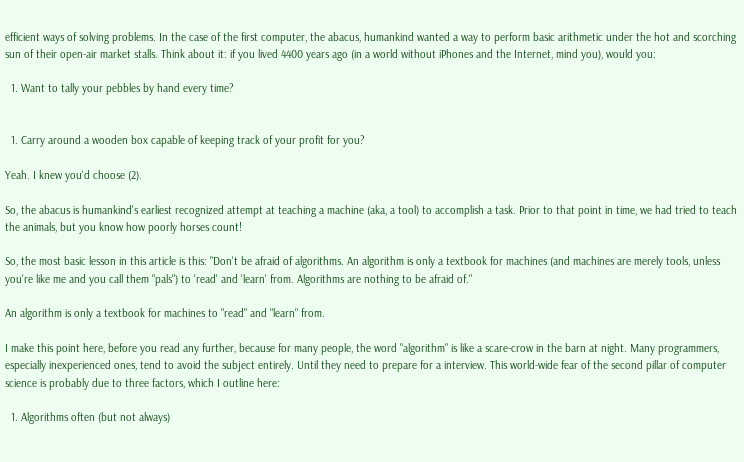efficient ways of solving problems. In the case of the first computer, the abacus, humankind wanted a way to perform basic arithmetic under the hot and scorching sun of their open-air market stalls. Think about it: if you lived 4400 years ago (in a world without iPhones and the Internet, mind you), would you:

  1. Want to tally your pebbles by hand every time?


  1. Carry around a wooden box capable of keeping track of your profit for you?

Yeah. I knew you'd choose (2).

So, the abacus is humankind's earliest recognized attempt at teaching a machine (aka, a tool) to accomplish a task. Prior to that point in time, we had tried to teach the animals, but you know how poorly horses count!

So, the most basic lesson in this article is this: "Don't be afraid of algorithms. An algorithm is only a textbook for machines (and machines are merely tools, unless you're like me and you call them "pals") to 'read' and 'learn' from. Algorithms are nothing to be afraid of."

An algorithm is only a textbook for machines to "read" and "learn" from.

I make this point here, before you read any further, because for many people, the word "algorithm" is like a scare-crow in the barn at night. Many programmers, especially inexperienced ones, tend to avoid the subject entirely. Until they need to prepare for a interview. This world-wide fear of the second pillar of computer science is probably due to three factors, which I outline here:

  1. Algorithms often (but not always)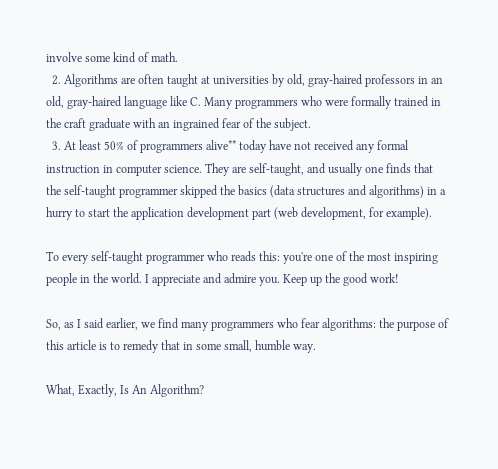involve some kind of math.
  2. Algorithms are often taught at universities by old, gray-haired professors in an old, gray-haired language like C. Many programmers who were formally trained in the craft graduate with an ingrained fear of the subject.
  3. At least 50% of programmers alive** today have not received any formal instruction in computer science. They are self-taught, and usually one finds that the self-taught programmer skipped the basics (data structures and algorithms) in a hurry to start the application development part (web development, for example).

To every self-taught programmer who reads this: you're one of the most inspiring people in the world. I appreciate and admire you. Keep up the good work!

So, as I said earlier, we find many programmers who fear algorithms: the purpose of this article is to remedy that in some small, humble way.

What, Exactly, Is An Algorithm?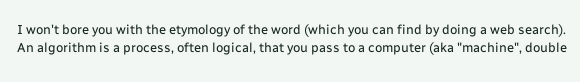I won't bore you with the etymology of the word (which you can find by doing a web search). An algorithm is a process, often logical, that you pass to a computer (aka "machine", double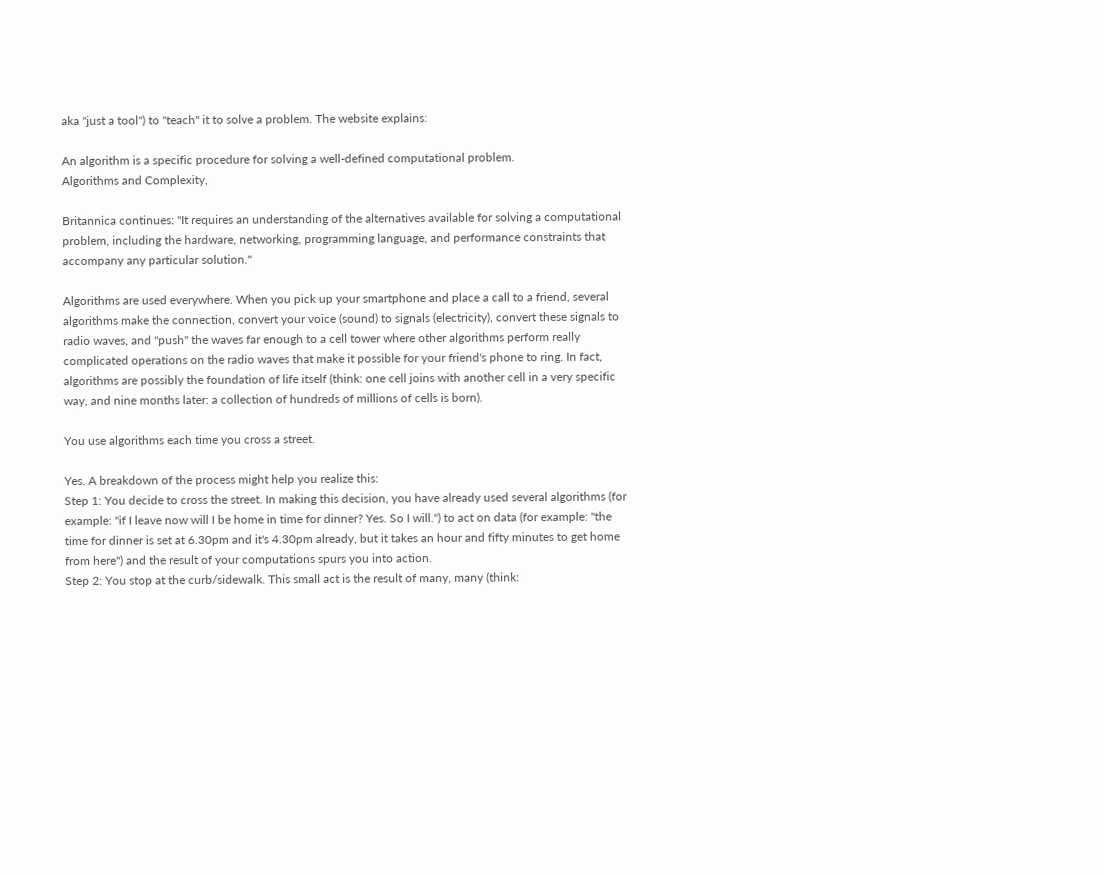aka "just a tool") to "teach" it to solve a problem. The website explains:

An algorithm is a specific procedure for solving a well-defined computational problem.
Algorithms and Complexity,

Britannica continues: "It requires an understanding of the alternatives available for solving a computational problem, including the hardware, networking, programming language, and performance constraints that accompany any particular solution."

Algorithms are used everywhere. When you pick up your smartphone and place a call to a friend, several algorithms make the connection, convert your voice (sound) to signals (electricity), convert these signals to radio waves, and "push" the waves far enough to a cell tower where other algorithms perform really complicated operations on the radio waves that make it possible for your friend's phone to ring. In fact, algorithms are possibly the foundation of life itself (think: one cell joins with another cell in a very specific way, and nine months later: a collection of hundreds of millions of cells is born).

You use algorithms each time you cross a street.

Yes. A breakdown of the process might help you realize this:
Step 1: You decide to cross the street. In making this decision, you have already used several algorithms (for example: "if I leave now will I be home in time for dinner? Yes. So I will.") to act on data (for example: "the time for dinner is set at 6.30pm and it's 4.30pm already, but it takes an hour and fifty minutes to get home from here") and the result of your computations spurs you into action.
Step 2: You stop at the curb/sidewalk. This small act is the result of many, many (think: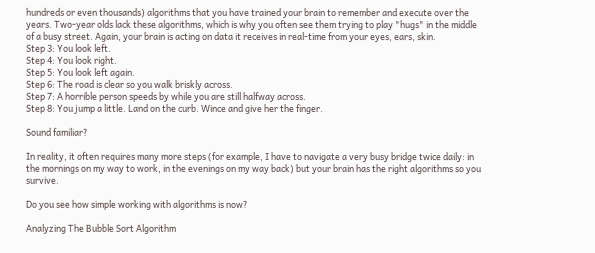hundreds or even thousands) algorithms that you have trained your brain to remember and execute over the years. Two-year olds lack these algorithms, which is why you often see them trying to play "hugs" in the middle of a busy street. Again, your brain is acting on data it receives in real-time from your eyes, ears, skin.
Step 3: You look left.
Step 4: You look right.
Step 5: You look left again.
Step 6: The road is clear so you walk briskly across.
Step 7: A horrible person speeds by while you are still halfway across.
Step 8: You jump a little. Land on the curb. Wince and give her the finger.

Sound familiar?

In reality, it often requires many more steps (for example, I have to navigate a very busy bridge twice daily: in the mornings on my way to work, in the evenings on my way back) but your brain has the right algorithms so you survive.

Do you see how simple working with algorithms is now?

Analyzing The Bubble Sort Algorithm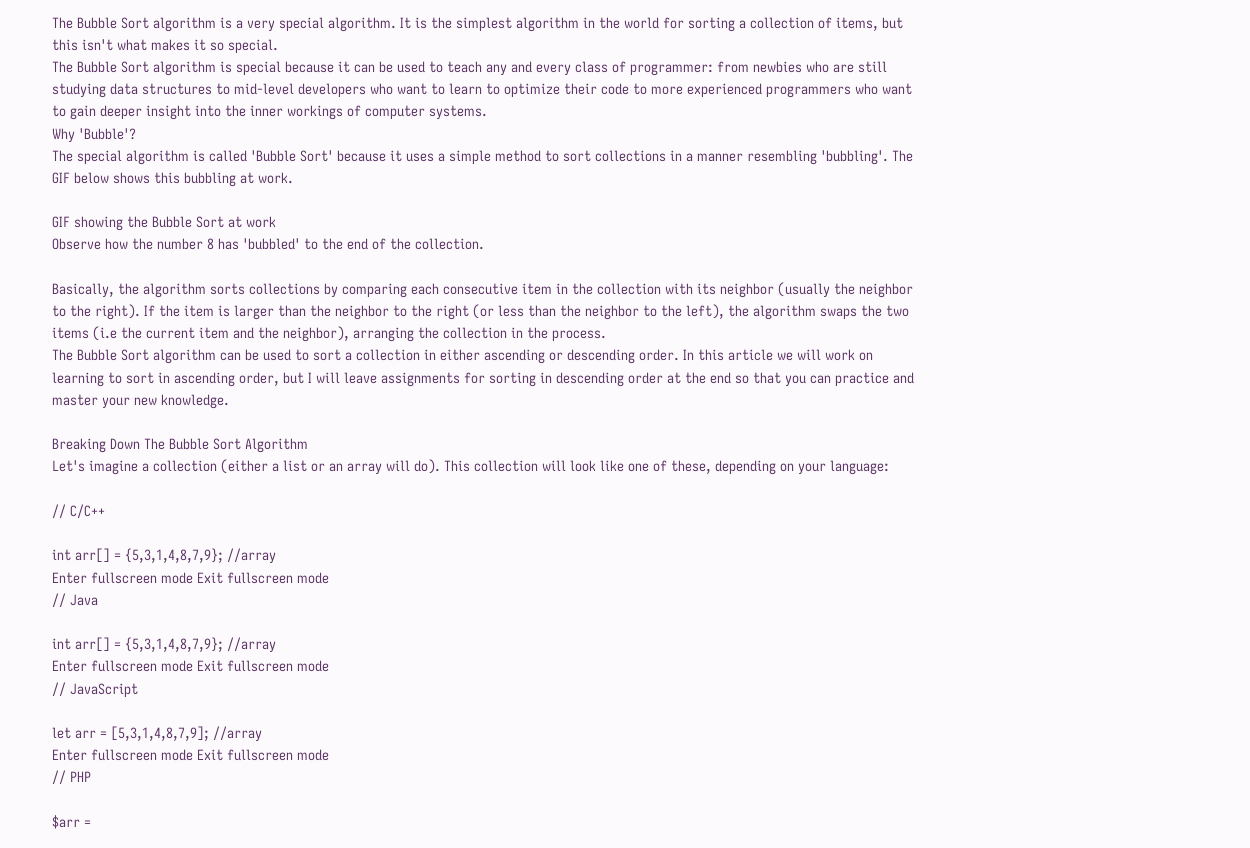The Bubble Sort algorithm is a very special algorithm. It is the simplest algorithm in the world for sorting a collection of items, but this isn't what makes it so special.
The Bubble Sort algorithm is special because it can be used to teach any and every class of programmer: from newbies who are still studying data structures to mid-level developers who want to learn to optimize their code to more experienced programmers who want to gain deeper insight into the inner workings of computer systems.
Why 'Bubble'?
The special algorithm is called 'Bubble Sort' because it uses a simple method to sort collections in a manner resembling 'bubbling'. The GIF below shows this bubbling at work.

GIF showing the Bubble Sort at work
Observe how the number 8 has 'bubbled' to the end of the collection.

Basically, the algorithm sorts collections by comparing each consecutive item in the collection with its neighbor (usually the neighbor to the right). If the item is larger than the neighbor to the right (or less than the neighbor to the left), the algorithm swaps the two items (i.e the current item and the neighbor), arranging the collection in the process.
The Bubble Sort algorithm can be used to sort a collection in either ascending or descending order. In this article we will work on learning to sort in ascending order, but I will leave assignments for sorting in descending order at the end so that you can practice and master your new knowledge.

Breaking Down The Bubble Sort Algorithm
Let's imagine a collection (either a list or an array will do). This collection will look like one of these, depending on your language:

// C/C++

int arr[] = {5,3,1,4,8,7,9}; //array
Enter fullscreen mode Exit fullscreen mode
// Java

int arr[] = {5,3,1,4,8,7,9}; //array
Enter fullscreen mode Exit fullscreen mode
// JavaScript

let arr = [5,3,1,4,8,7,9]; //array
Enter fullscreen mode Exit fullscreen mode
// PHP

$arr =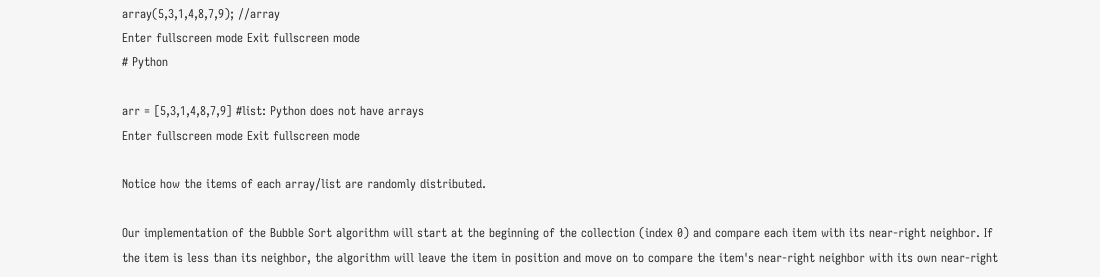array(5,3,1,4,8,7,9); //array
Enter fullscreen mode Exit fullscreen mode
# Python

arr = [5,3,1,4,8,7,9] #list: Python does not have arrays
Enter fullscreen mode Exit fullscreen mode

Notice how the items of each array/list are randomly distributed.

Our implementation of the Bubble Sort algorithm will start at the beginning of the collection (index 0) and compare each item with its near-right neighbor. If the item is less than its neighbor, the algorithm will leave the item in position and move on to compare the item's near-right neighbor with its own near-right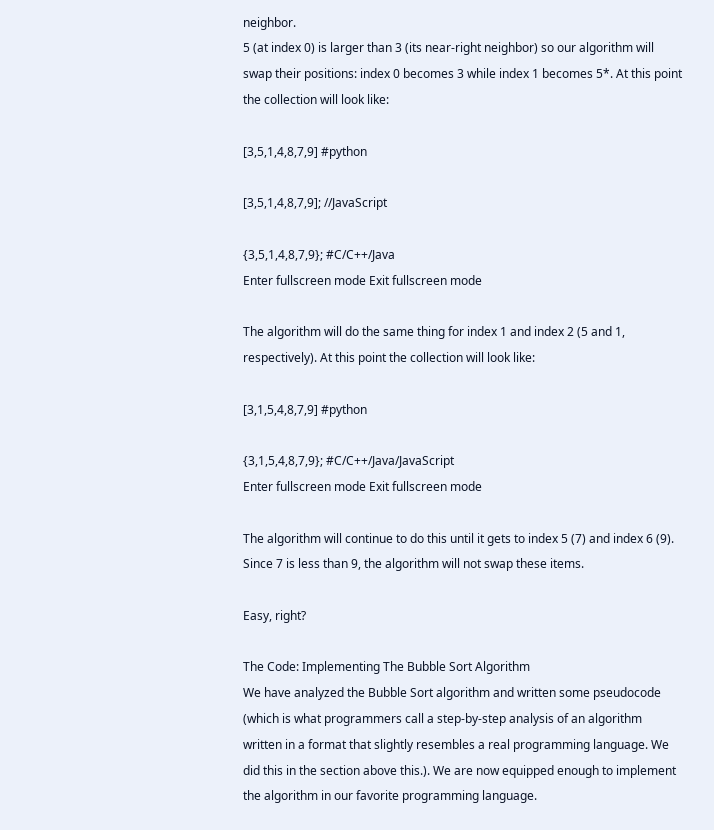neighbor.
5 (at index 0) is larger than 3 (its near-right neighbor) so our algorithm will swap their positions: index 0 becomes 3 while index 1 becomes 5*. At this point the collection will look like:

[3,5,1,4,8,7,9] #python

[3,5,1,4,8,7,9]; //JavaScript

{3,5,1,4,8,7,9}; #C/C++/Java
Enter fullscreen mode Exit fullscreen mode

The algorithm will do the same thing for index 1 and index 2 (5 and 1, respectively). At this point the collection will look like:

[3,1,5,4,8,7,9] #python

{3,1,5,4,8,7,9}; #C/C++/Java/JavaScript
Enter fullscreen mode Exit fullscreen mode

The algorithm will continue to do this until it gets to index 5 (7) and index 6 (9). Since 7 is less than 9, the algorithm will not swap these items.

Easy, right?

The Code: Implementing The Bubble Sort Algorithm
We have analyzed the Bubble Sort algorithm and written some pseudocode (which is what programmers call a step-by-step analysis of an algorithm written in a format that slightly resembles a real programming language. We did this in the section above this.). We are now equipped enough to implement the algorithm in our favorite programming language.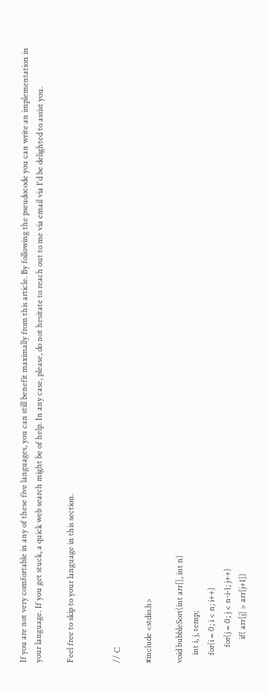If you are not very comfortable in any of these five languages, you can still benefit maximally from this article. By following the pseudocode you can write an implementation in your language. If you get stuck, a quick web search might be of help. In any case, please, do not hesitate to reach out to me via email via I'd be delighted to assist you.

Feel free to skip to your language in this section.


// C

#include <stdio.h>

void bubbleSort(int arr[], int n)
    int i, j, temp;
    for(i = 0; i < n; i++)
        for(j = 0; j < n-i-1; j++)
            if( arr[j] > arr[j+1])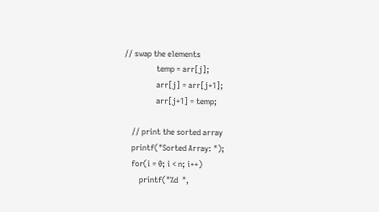// swap the elements
                temp = arr[j];
                arr[j] = arr[j+1];
                arr[j+1] = temp;

    // print the sorted array
    printf("Sorted Array: ");
    for(i = 0; i < n; i++)
        printf("%d  ",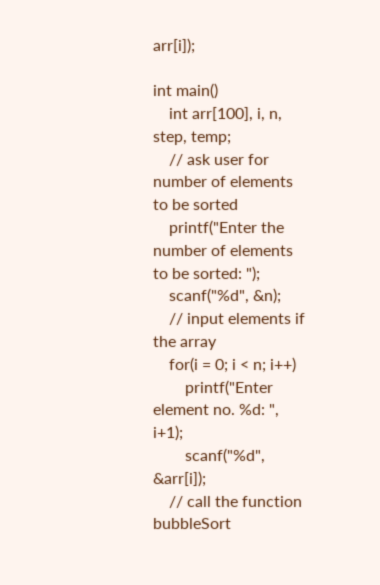arr[i]);

int main()
    int arr[100], i, n, step, temp;
    // ask user for number of elements to be sorted
    printf("Enter the number of elements to be sorted: ");
    scanf("%d", &n);
    // input elements if the array
    for(i = 0; i < n; i++)
        printf("Enter element no. %d: ", i+1);
        scanf("%d", &arr[i]);
    // call the function bubbleSort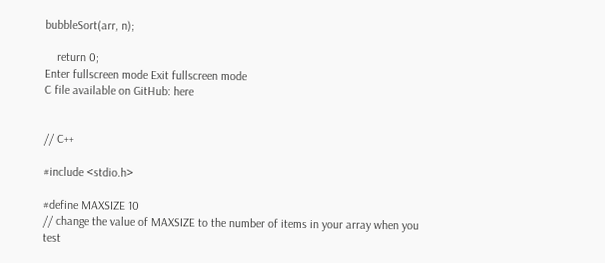bubbleSort(arr, n);

    return 0;
Enter fullscreen mode Exit fullscreen mode
C file available on GitHub: here


// C++

#include <stdio.h>

#define MAXSIZE 10
// change the value of MAXSIZE to the number of items in your array when you test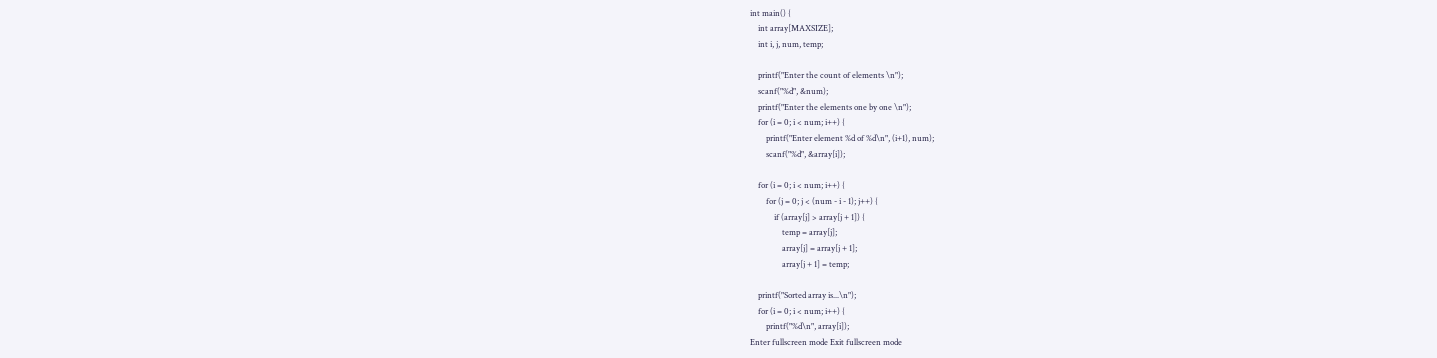int main() {
    int array[MAXSIZE];
    int i, j, num, temp;

    printf("Enter the count of elements \n");
    scanf("%d", &num);
    printf("Enter the elements one by one \n");
    for (i = 0; i < num; i++) {
        printf("Enter element %d of %d\n", (i+1), num);
        scanf("%d", &array[i]);

    for (i = 0; i < num; i++) {
        for (j = 0; j < (num - i - 1); j++) {
            if (array[j] > array[j + 1]) {
                temp = array[j];
                array[j] = array[j + 1];
                array[j + 1] = temp;

    printf("Sorted array is...\n");
    for (i = 0; i < num; i++) {
        printf("%d\n", array[i]);
Enter fullscreen mode Exit fullscreen mode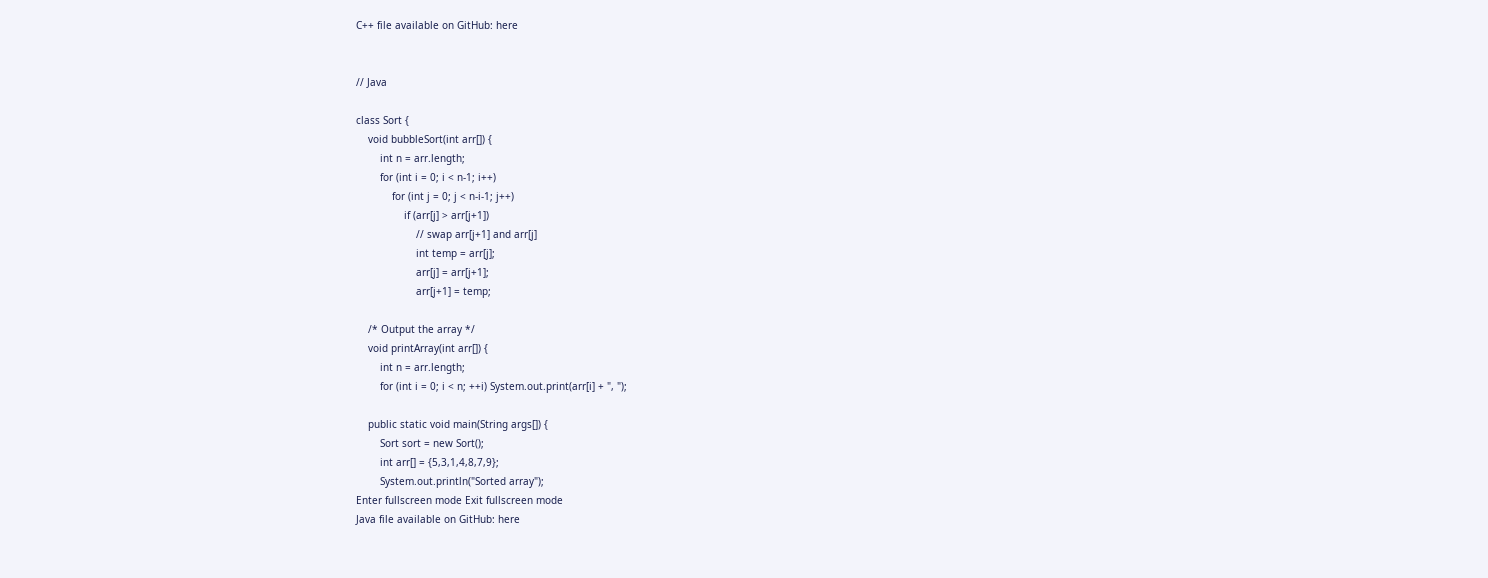C++ file available on GitHub: here


// Java

class Sort {
    void bubbleSort(int arr[]) {
        int n = arr.length;
        for (int i = 0; i < n-1; i++)
            for (int j = 0; j < n-i-1; j++)
                if (arr[j] > arr[j+1])
                    // swap arr[j+1] and arr[j]
                    int temp = arr[j];
                    arr[j] = arr[j+1];
                    arr[j+1] = temp;

    /* Output the array */
    void printArray(int arr[]) {
        int n = arr.length;
        for (int i = 0; i < n; ++i) System.out.print(arr[i] + ", ");

    public static void main(String args[]) {
        Sort sort = new Sort();
        int arr[] = {5,3,1,4,8,7,9};
        System.out.println("Sorted array");
Enter fullscreen mode Exit fullscreen mode
Java file available on GitHub: here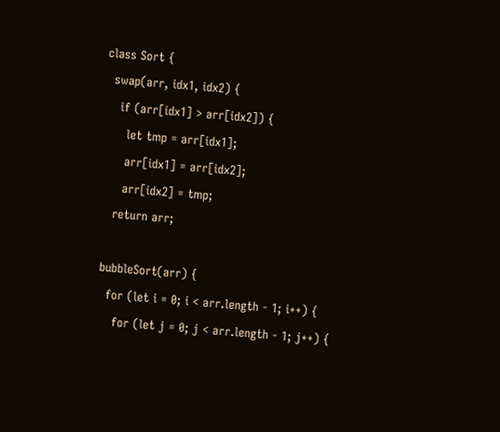class Sort {
  swap(arr, idx1, idx2) {
    if (arr[idx1] > arr[idx2]) {
      let tmp = arr[idx1];
      arr[idx1] = arr[idx2];
      arr[idx2] = tmp;
    return arr;

  bubbleSort(arr) {
    for (let i = 0; i < arr.length - 1; i++) {
      for (let j = 0; j < arr.length - 1; j++) {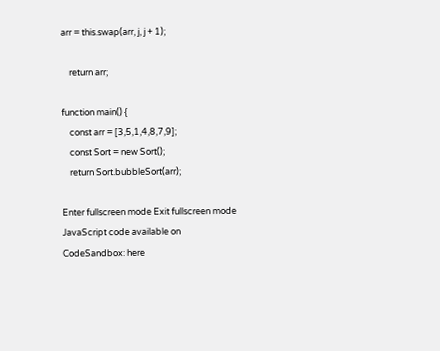arr = this.swap(arr, j, j + 1);

    return arr;

function main() {
    const arr = [3,5,1,4,8,7,9];
    const Sort = new Sort();
    return Sort.bubbleSort(arr);

Enter fullscreen mode Exit fullscreen mode
JavaScript code available on CodeSandbox: here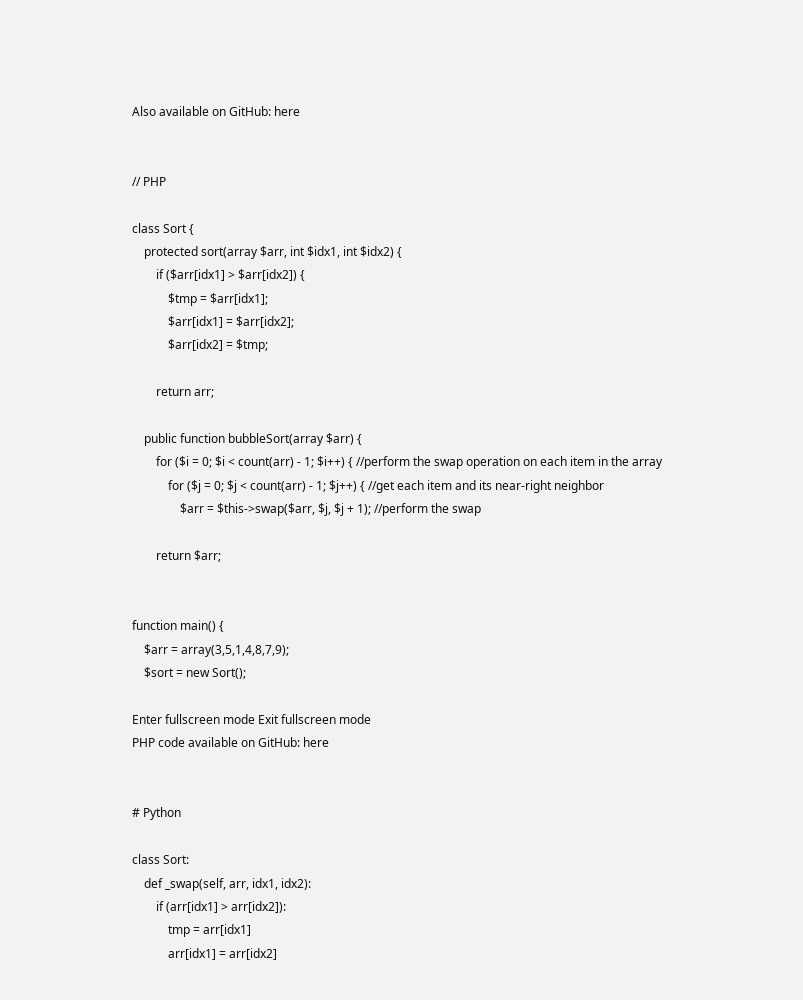Also available on GitHub: here


// PHP

class Sort {
    protected sort(array $arr, int $idx1, int $idx2) {
        if ($arr[idx1] > $arr[idx2]) {
            $tmp = $arr[idx1];
            $arr[idx1] = $arr[idx2];
            $arr[idx2] = $tmp;

        return arr;

    public function bubbleSort(array $arr) {
        for ($i = 0; $i < count(arr) - 1; $i++) { //perform the swap operation on each item in the array
            for ($j = 0; $j < count(arr) - 1; $j++) { //get each item and its near-right neighbor
                $arr = $this->swap($arr, $j, $j + 1); //perform the swap

        return $arr;


function main() {
    $arr = array(3,5,1,4,8,7,9);
    $sort = new Sort();

Enter fullscreen mode Exit fullscreen mode
PHP code available on GitHub: here


# Python

class Sort:
    def _swap(self, arr, idx1, idx2):
        if (arr[idx1] > arr[idx2]):
            tmp = arr[idx1]
            arr[idx1] = arr[idx2]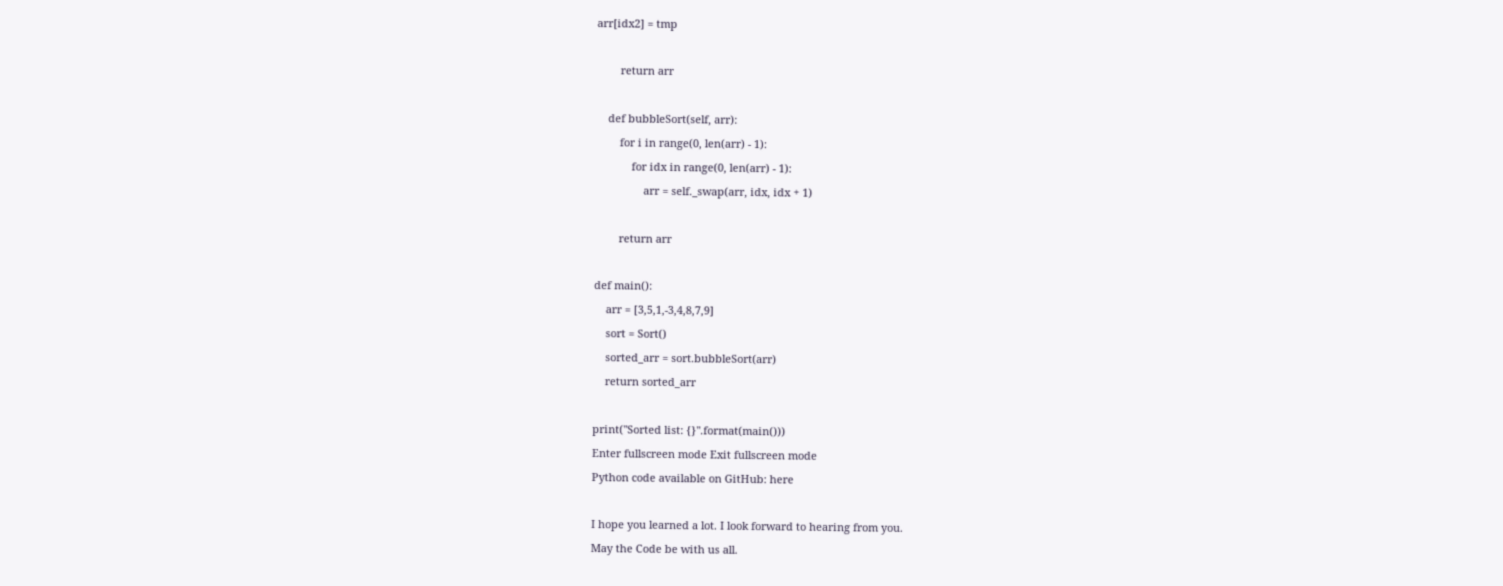arr[idx2] = tmp

        return arr

    def bubbleSort(self, arr):
        for i in range(0, len(arr) - 1):
            for idx in range(0, len(arr) - 1):
                arr = self._swap(arr, idx, idx + 1)

        return arr

def main():
    arr = [3,5,1,-3,4,8,7,9]
    sort = Sort()
    sorted_arr = sort.bubbleSort(arr)
    return sorted_arr

print("Sorted list: {}".format(main()))
Enter fullscreen mode Exit fullscreen mode
Python code available on GitHub: here

I hope you learned a lot. I look forward to hearing from you.
May the Code be with us all.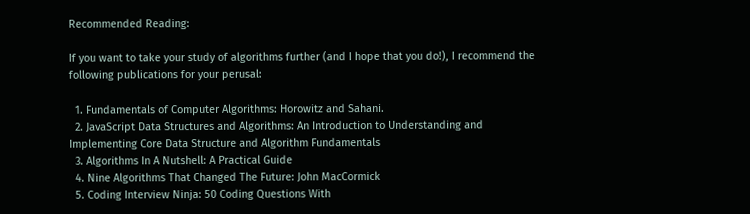Recommended Reading:

If you want to take your study of algorithms further (and I hope that you do!), I recommend the following publications for your perusal:

  1. Fundamentals of Computer Algorithms: Horowitz and Sahani.
  2. JavaScript Data Structures and Algorithms: An Introduction to Understanding and Implementing Core Data Structure and Algorithm Fundamentals
  3. Algorithms In A Nutshell: A Practical Guide
  4. Nine Algorithms That Changed The Future: John MacCormick
  5. Coding Interview Ninja: 50 Coding Questions With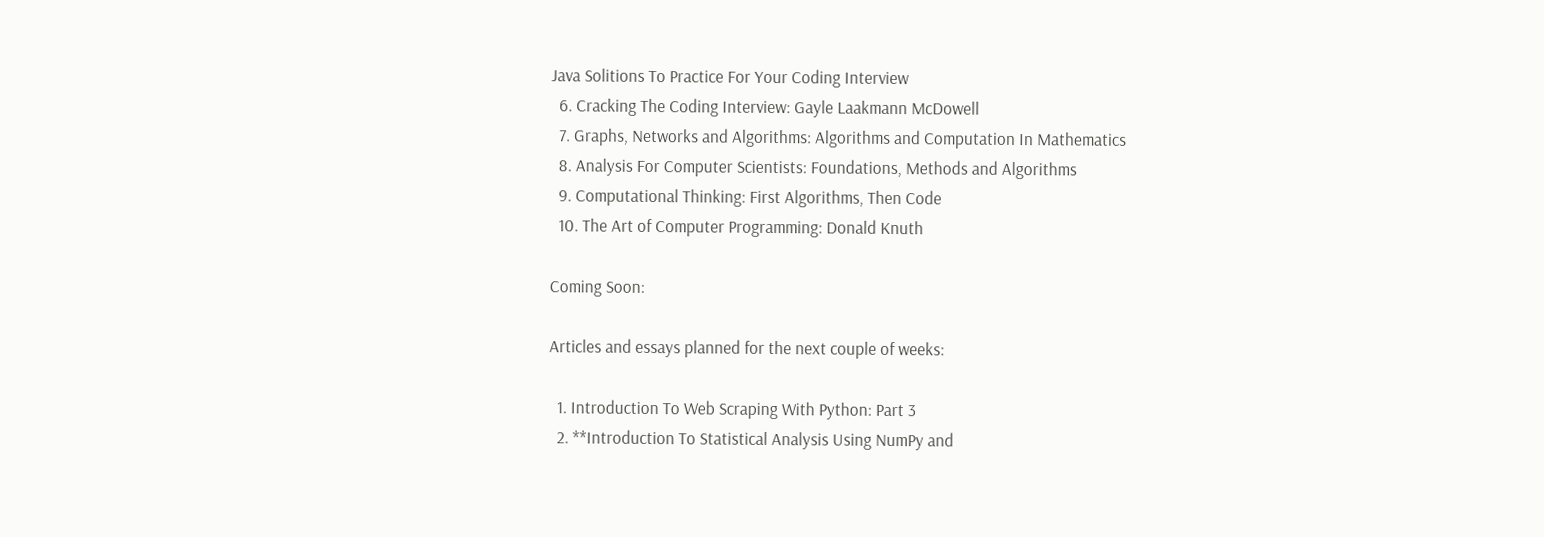Java Solitions To Practice For Your Coding Interview
  6. Cracking The Coding Interview: Gayle Laakmann McDowell
  7. Graphs, Networks and Algorithms: Algorithms and Computation In Mathematics
  8. Analysis For Computer Scientists: Foundations, Methods and Algorithms
  9. Computational Thinking: First Algorithms, Then Code
  10. The Art of Computer Programming: Donald Knuth

Coming Soon:

Articles and essays planned for the next couple of weeks:

  1. Introduction To Web Scraping With Python: Part 3
  2. **Introduction To Statistical Analysis Using NumPy and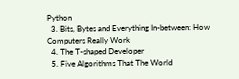Python
  3. Bits, Bytes and Everything In-between: How Computers Really Work
  4. The T-shaped Developer
  5. Five Algorithms That The World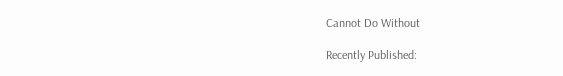Cannot Do Without

Recently Published: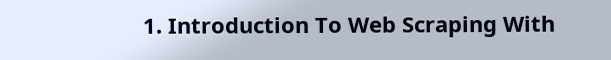1. Introduction To Web Scraping With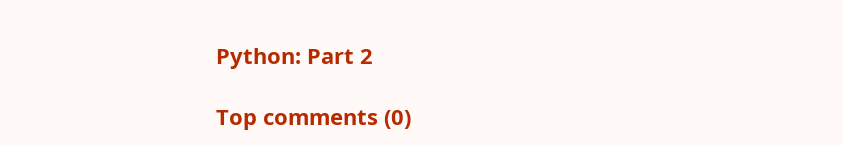Python: Part 2

Top comments (0)